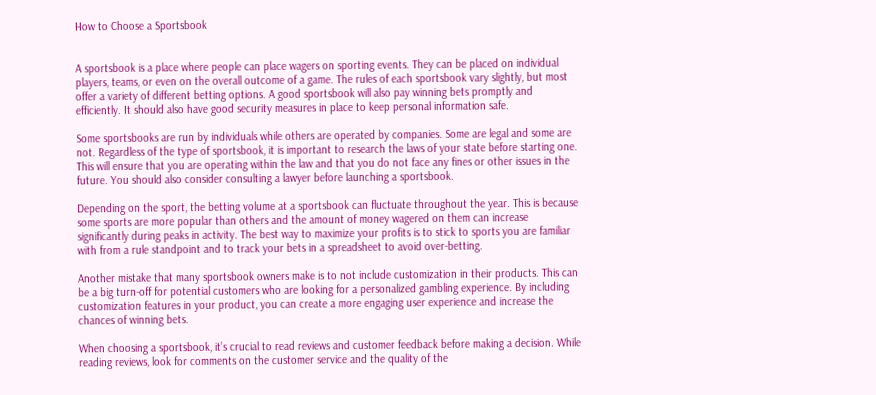How to Choose a Sportsbook


A sportsbook is a place where people can place wagers on sporting events. They can be placed on individual players, teams, or even on the overall outcome of a game. The rules of each sportsbook vary slightly, but most offer a variety of different betting options. A good sportsbook will also pay winning bets promptly and efficiently. It should also have good security measures in place to keep personal information safe.

Some sportsbooks are run by individuals while others are operated by companies. Some are legal and some are not. Regardless of the type of sportsbook, it is important to research the laws of your state before starting one. This will ensure that you are operating within the law and that you do not face any fines or other issues in the future. You should also consider consulting a lawyer before launching a sportsbook.

Depending on the sport, the betting volume at a sportsbook can fluctuate throughout the year. This is because some sports are more popular than others and the amount of money wagered on them can increase significantly during peaks in activity. The best way to maximize your profits is to stick to sports you are familiar with from a rule standpoint and to track your bets in a spreadsheet to avoid over-betting.

Another mistake that many sportsbook owners make is to not include customization in their products. This can be a big turn-off for potential customers who are looking for a personalized gambling experience. By including customization features in your product, you can create a more engaging user experience and increase the chances of winning bets.

When choosing a sportsbook, it’s crucial to read reviews and customer feedback before making a decision. While reading reviews, look for comments on the customer service and the quality of the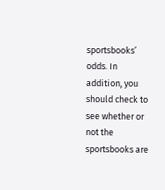sportsbooks’ odds. In addition, you should check to see whether or not the sportsbooks are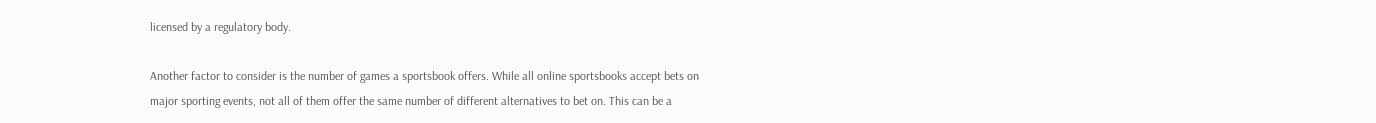licensed by a regulatory body.

Another factor to consider is the number of games a sportsbook offers. While all online sportsbooks accept bets on major sporting events, not all of them offer the same number of different alternatives to bet on. This can be a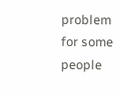problem for some people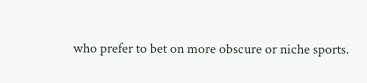who prefer to bet on more obscure or niche sports.